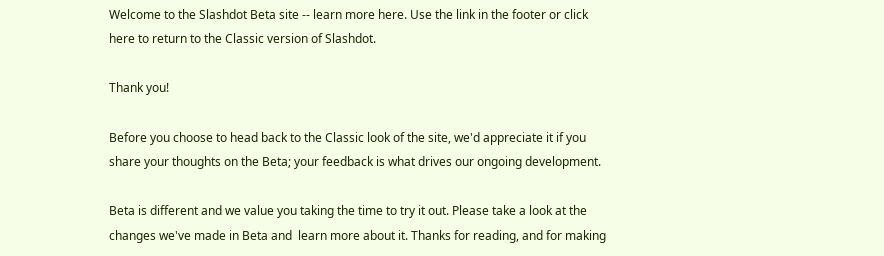Welcome to the Slashdot Beta site -- learn more here. Use the link in the footer or click here to return to the Classic version of Slashdot.

Thank you!

Before you choose to head back to the Classic look of the site, we'd appreciate it if you share your thoughts on the Beta; your feedback is what drives our ongoing development.

Beta is different and we value you taking the time to try it out. Please take a look at the changes we've made in Beta and  learn more about it. Thanks for reading, and for making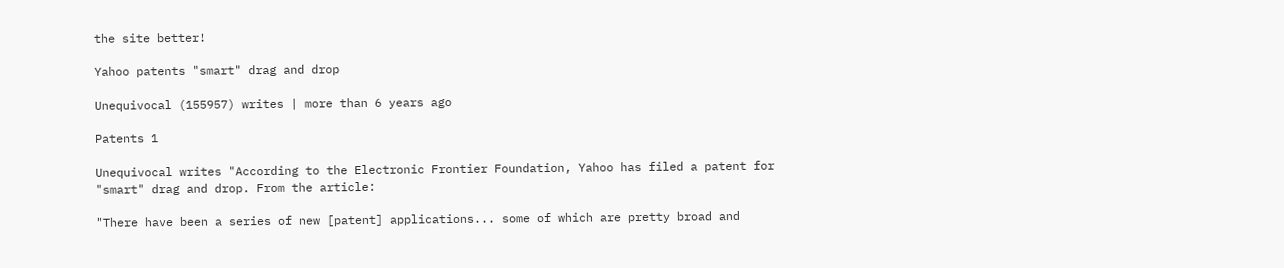the site better!

Yahoo patents "smart" drag and drop

Unequivocal (155957) writes | more than 6 years ago

Patents 1

Unequivocal writes "According to the Electronic Frontier Foundation, Yahoo has filed a patent for "smart" drag and drop. From the article:

"There have been a series of new [patent] applications... some of which are pretty broad and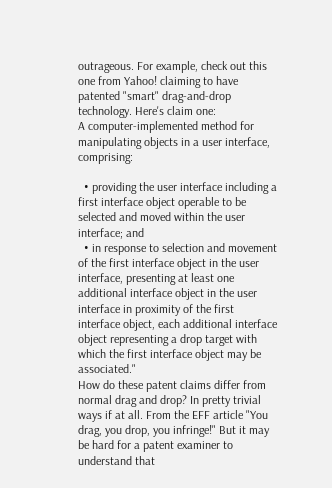outrageous. For example, check out this one from Yahoo! claiming to have patented "smart" drag-and-drop technology. Here's claim one:
A computer-implemented method for manipulating objects in a user interface, comprising:

  • providing the user interface including a first interface object operable to be selected and moved within the user interface; and
  • in response to selection and movement of the first interface object in the user interface, presenting at least one additional interface object in the user interface in proximity of the first interface object, each additional interface object representing a drop target with which the first interface object may be associated."
How do these patent claims differ from normal drag and drop? In pretty trivial ways if at all. From the EFF article "You drag, you drop, you infringe!" But it may be hard for a patent examiner to understand that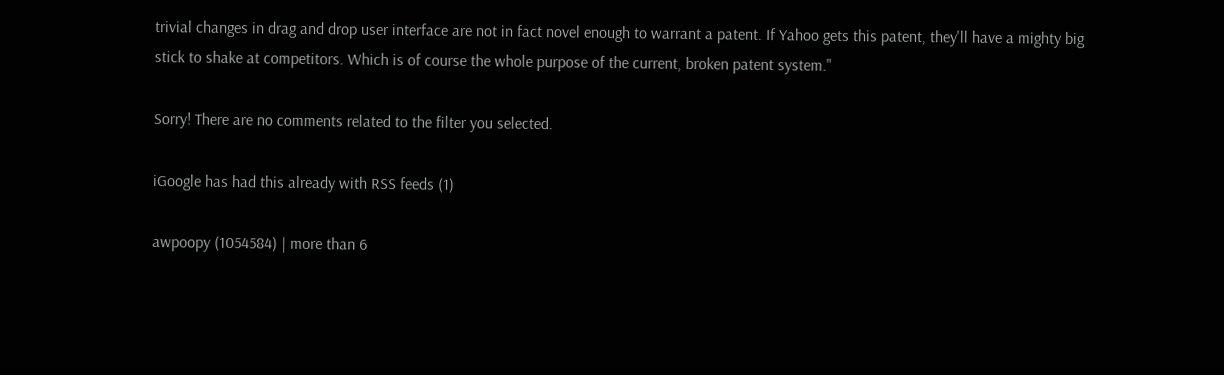trivial changes in drag and drop user interface are not in fact novel enough to warrant a patent. If Yahoo gets this patent, they'll have a mighty big stick to shake at competitors. Which is of course the whole purpose of the current, broken patent system."

Sorry! There are no comments related to the filter you selected.

iGoogle has had this already with RSS feeds (1)

awpoopy (1054584) | more than 6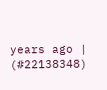years ago | (#22138348)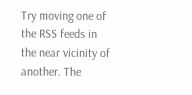Try moving one of the RSS feeds in the near vicinity of another. The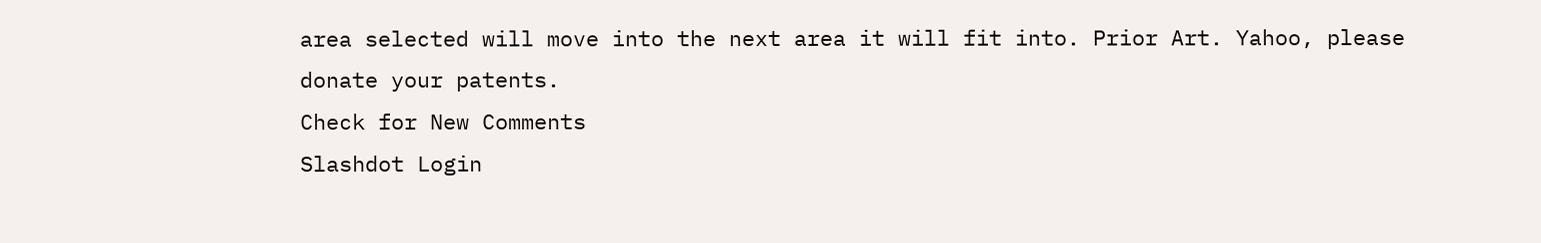area selected will move into the next area it will fit into. Prior Art. Yahoo, please donate your patents.
Check for New Comments
Slashdot Login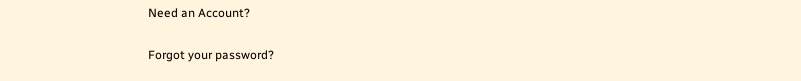Need an Account?

Forgot your password?